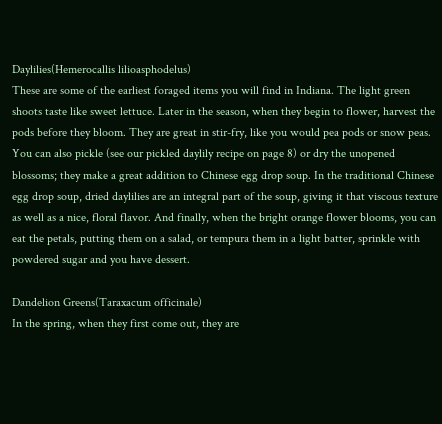Daylilies(Hemerocallis lilioasphodelus)
These are some of the earliest foraged items you will find in Indiana. The light green shoots taste like sweet lettuce. Later in the season, when they begin to flower, harvest the pods before they bloom. They are great in stir-fry, like you would pea pods or snow peas. You can also pickle (see our pickled daylily recipe on page 8) or dry the unopened blossoms; they make a great addition to Chinese egg drop soup. In the traditional Chinese egg drop soup, dried daylilies are an integral part of the soup, giving it that viscous texture as well as a nice, floral flavor. And finally, when the bright orange flower blooms, you can eat the petals, putting them on a salad, or tempura them in a light batter, sprinkle with powdered sugar and you have dessert.

Dandelion Greens(Taraxacum officinale)
In the spring, when they first come out, they are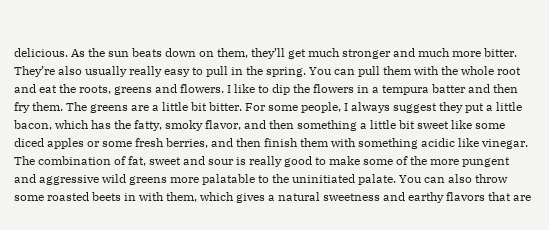delicious. As the sun beats down on them, they’ll get much stronger and much more bitter. They’re also usually really easy to pull in the spring. You can pull them with the whole root and eat the roots, greens and flowers. I like to dip the flowers in a tempura batter and then fry them. The greens are a little bit bitter. For some people, I always suggest they put a little bacon, which has the fatty, smoky flavor, and then something a little bit sweet like some diced apples or some fresh berries, and then finish them with something acidic like vinegar. The combination of fat, sweet and sour is really good to make some of the more pungent and aggressive wild greens more palatable to the uninitiated palate. You can also throw some roasted beets in with them, which gives a natural sweetness and earthy flavors that are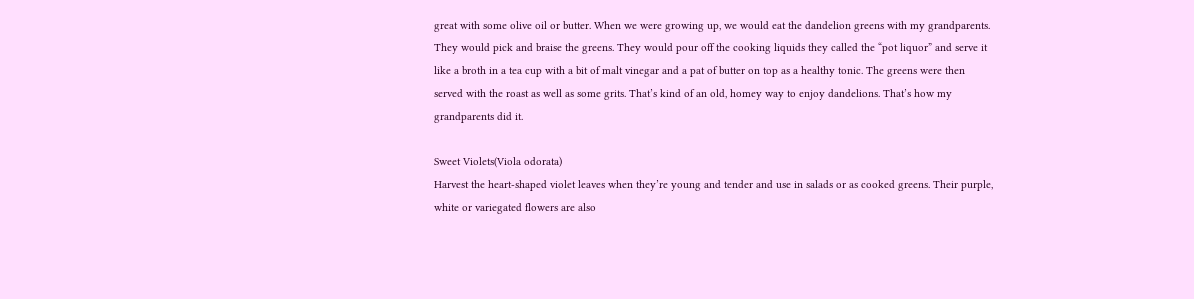great with some olive oil or butter. When we were growing up, we would eat the dandelion greens with my grandparents. They would pick and braise the greens. They would pour off the cooking liquids they called the “pot liquor” and serve it like a broth in a tea cup with a bit of malt vinegar and a pat of butter on top as a healthy tonic. The greens were then served with the roast as well as some grits. That’s kind of an old, homey way to enjoy dandelions. That’s how my grandparents did it.

Sweet Violets(Viola odorata)
Harvest the heart-shaped violet leaves when they’re young and tender and use in salads or as cooked greens. Their purple, white or variegated flowers are also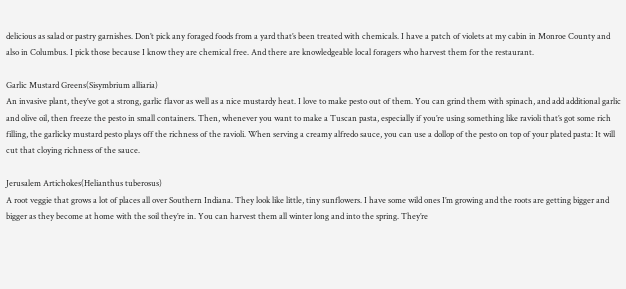delicious as salad or pastry garnishes. Don’t pick any foraged foods from a yard that’s been treated with chemicals. I have a patch of violets at my cabin in Monroe County and also in Columbus. I pick those because I know they are chemical free. And there are knowledgeable local foragers who harvest them for the restaurant.

Garlic Mustard Greens(Sisymbrium alliaria)
An invasive plant, they’ve got a strong, garlic flavor as well as a nice mustardy heat. I love to make pesto out of them. You can grind them with spinach, and add additional garlic and olive oil, then freeze the pesto in small containers. Then, whenever you want to make a Tuscan pasta, especially if you’re using something like ravioli that’s got some rich filling, the garlicky mustard pesto plays off the richness of the ravioli. When serving a creamy alfredo sauce, you can use a dollop of the pesto on top of your plated pasta: It will cut that cloying richness of the sauce.

Jerusalem Artichokes(Helianthus tuberosus)
A root veggie that grows a lot of places all over Southern Indiana. They look like little, tiny sunflowers. I have some wild ones I’m growing and the roots are getting bigger and bigger as they become at home with the soil they’re in. You can harvest them all winter long and into the spring. They’re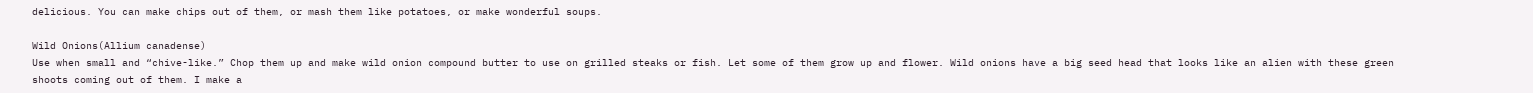delicious. You can make chips out of them, or mash them like potatoes, or make wonderful soups.

Wild Onions(Allium canadense)
Use when small and “chive-like.” Chop them up and make wild onion compound butter to use on grilled steaks or fish. Let some of them grow up and flower. Wild onions have a big seed head that looks like an alien with these green shoots coming out of them. I make a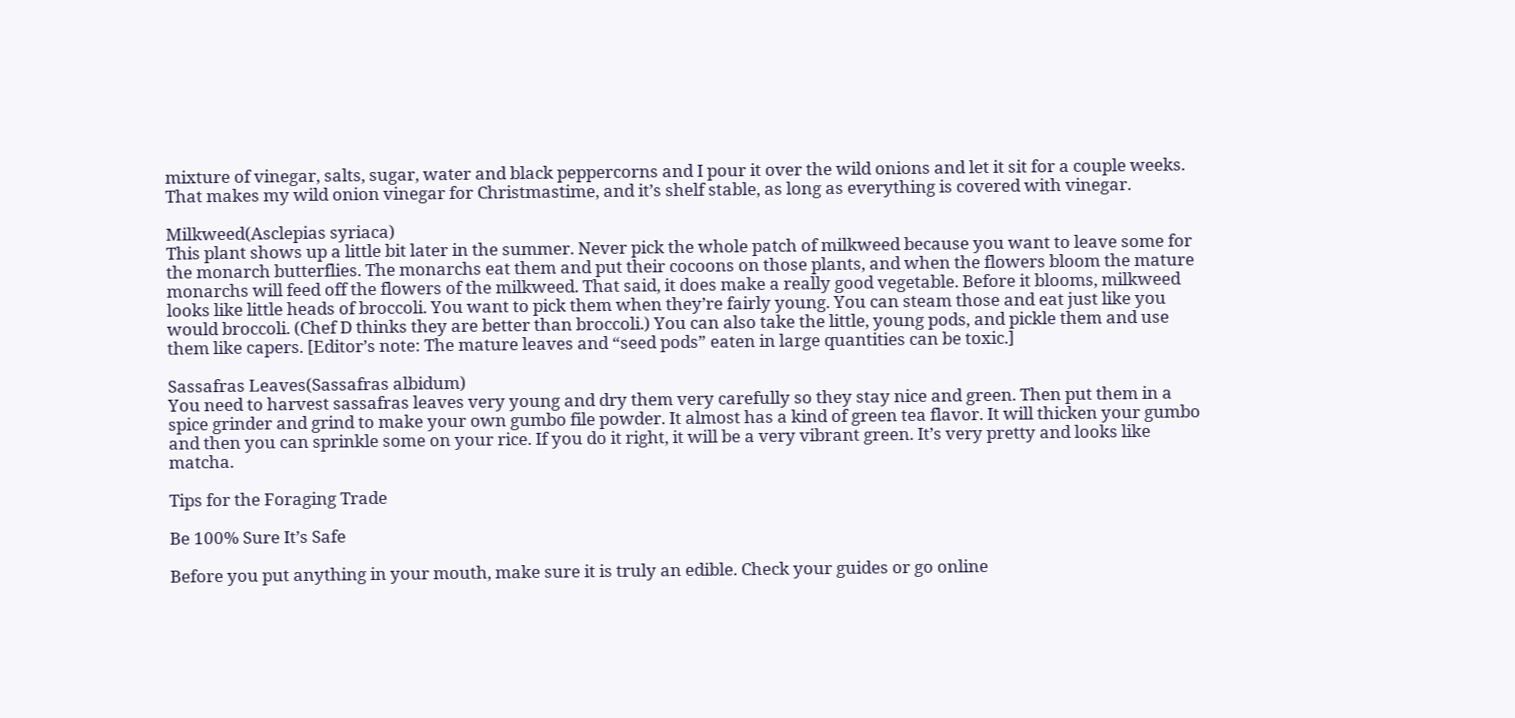mixture of vinegar, salts, sugar, water and black peppercorns and I pour it over the wild onions and let it sit for a couple weeks. That makes my wild onion vinegar for Christmastime, and it’s shelf stable, as long as everything is covered with vinegar.

Milkweed(Asclepias syriaca)
This plant shows up a little bit later in the summer. Never pick the whole patch of milkweed because you want to leave some for the monarch butterflies. The monarchs eat them and put their cocoons on those plants, and when the flowers bloom the mature monarchs will feed off the flowers of the milkweed. That said, it does make a really good vegetable. Before it blooms, milkweed looks like little heads of broccoli. You want to pick them when they’re fairly young. You can steam those and eat just like you would broccoli. (Chef D thinks they are better than broccoli.) You can also take the little, young pods, and pickle them and use them like capers. [Editor’s note: The mature leaves and “seed pods” eaten in large quantities can be toxic.]

Sassafras Leaves(Sassafras albidum)
You need to harvest sassafras leaves very young and dry them very carefully so they stay nice and green. Then put them in a spice grinder and grind to make your own gumbo file powder. It almost has a kind of green tea flavor. It will thicken your gumbo and then you can sprinkle some on your rice. If you do it right, it will be a very vibrant green. It’s very pretty and looks like matcha.

Tips for the Foraging Trade

Be 100% Sure It’s Safe

Before you put anything in your mouth, make sure it is truly an edible. Check your guides or go online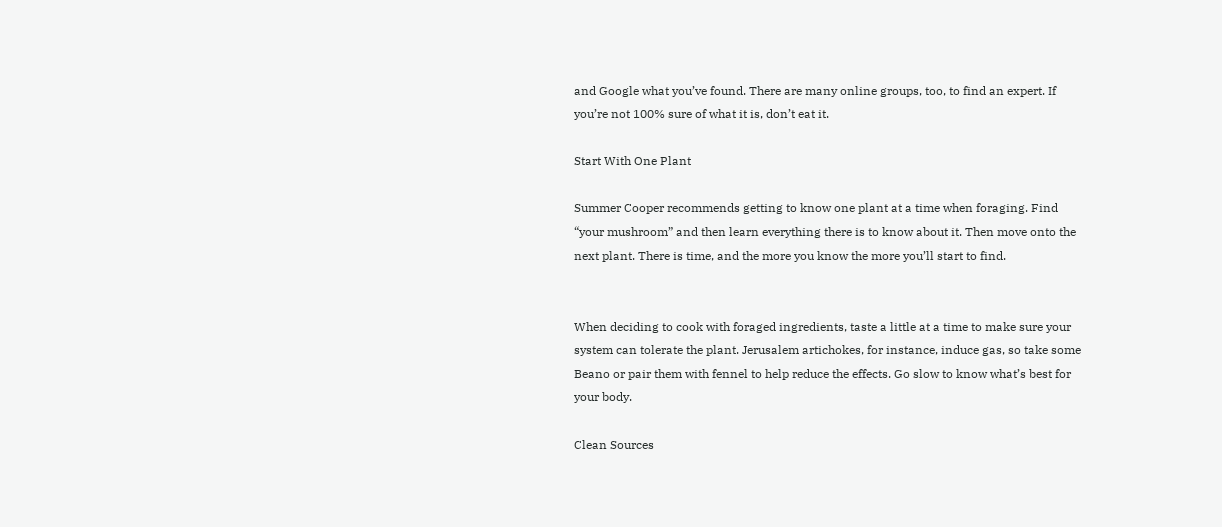and Google what you’ve found. There are many online groups, too, to find an expert. If you’re not 100% sure of what it is, don’t eat it.

Start With One Plant

Summer Cooper recommends getting to know one plant at a time when foraging. Find “your mushroom” and then learn everything there is to know about it. Then move onto the next plant. There is time, and the more you know the more you’ll start to find.


When deciding to cook with foraged ingredients, taste a little at a time to make sure your system can tolerate the plant. Jerusalem artichokes, for instance, induce gas, so take some Beano or pair them with fennel to help reduce the effects. Go slow to know what’s best for your body.

Clean Sources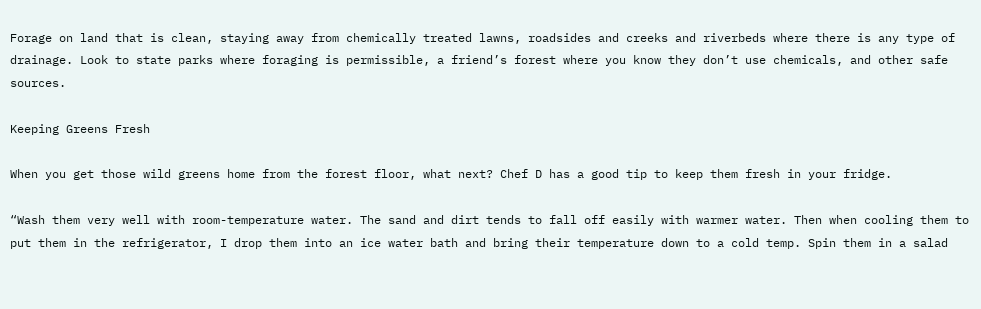Forage on land that is clean, staying away from chemically treated lawns, roadsides and creeks and riverbeds where there is any type of drainage. Look to state parks where foraging is permissible, a friend’s forest where you know they don’t use chemicals, and other safe sources.

Keeping Greens Fresh

When you get those wild greens home from the forest floor, what next? Chef D has a good tip to keep them fresh in your fridge.

“Wash them very well with room-temperature water. The sand and dirt tends to fall off easily with warmer water. Then when cooling them to put them in the refrigerator, I drop them into an ice water bath and bring their temperature down to a cold temp. Spin them in a salad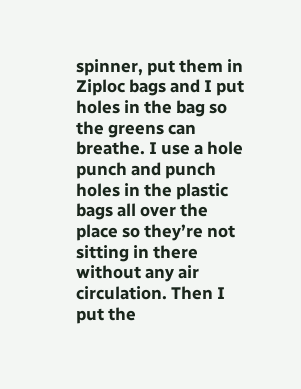spinner, put them in Ziploc bags and I put holes in the bag so the greens can breathe. I use a hole punch and punch holes in the plastic bags all over the place so they’re not sitting in there without any air circulation. Then I put the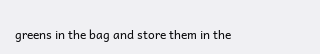greens in the bag and store them in the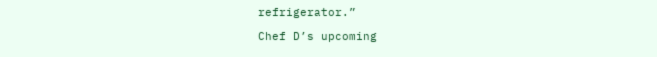refrigerator.”

Chef D’s upcoming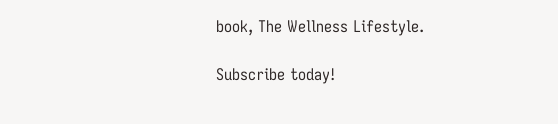book, The Wellness Lifestyle.

Subscribe today!